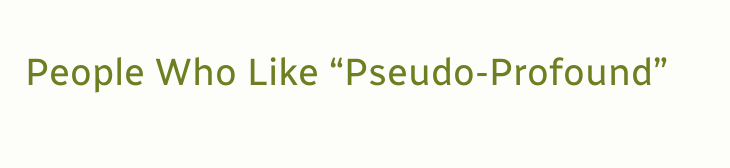People Who Like “Pseudo-Profound”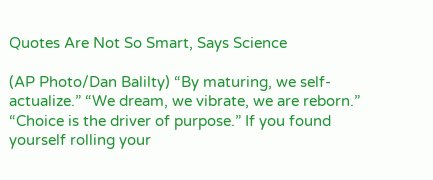Quotes Are Not So Smart, Says Science

(AP Photo/Dan Balilty) “By maturing, we self-actualize.” “We dream, we vibrate, we are reborn.” “Choice is the driver of purpose.” If you found yourself rolling your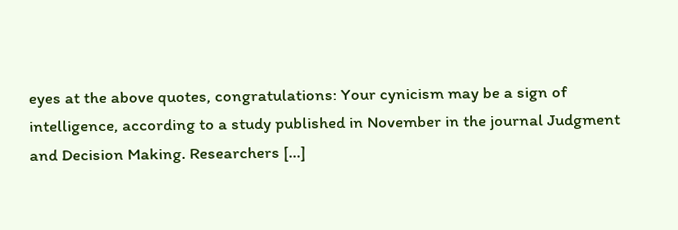eyes at the above quotes, congratulations: Your cynicism may be a sign of intelligence, according to a study published in November in the journal Judgment and Decision Making. Researchers [...]